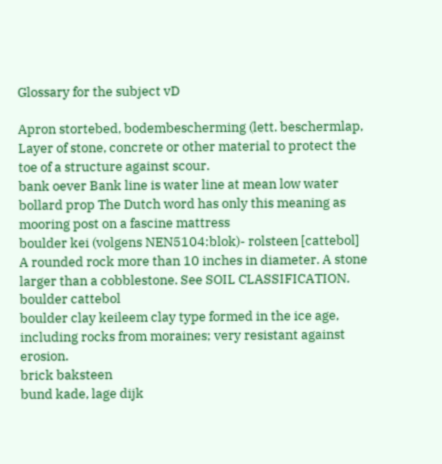Glossary for the subject vD

Apron stortebed, bodembescherming (lett. beschermlap, Layer of stone, concrete or other material to protect the toe of a structure against scour.
bank oever Bank line is water line at mean low water
bollard prop The Dutch word has only this meaning as mooring post on a fascine mattress
boulder kei (volgens NEN5104:blok)- rolsteen [cattebol] A rounded rock more than 10 inches in diameter. A stone larger than a cobblestone. See SOIL CLASSIFICATION.
boulder cattebol
boulder clay keileem clay type formed in the ice age, including rocks from moraines; very resistant against erosion.
brick baksteen
bund kade, lage dijk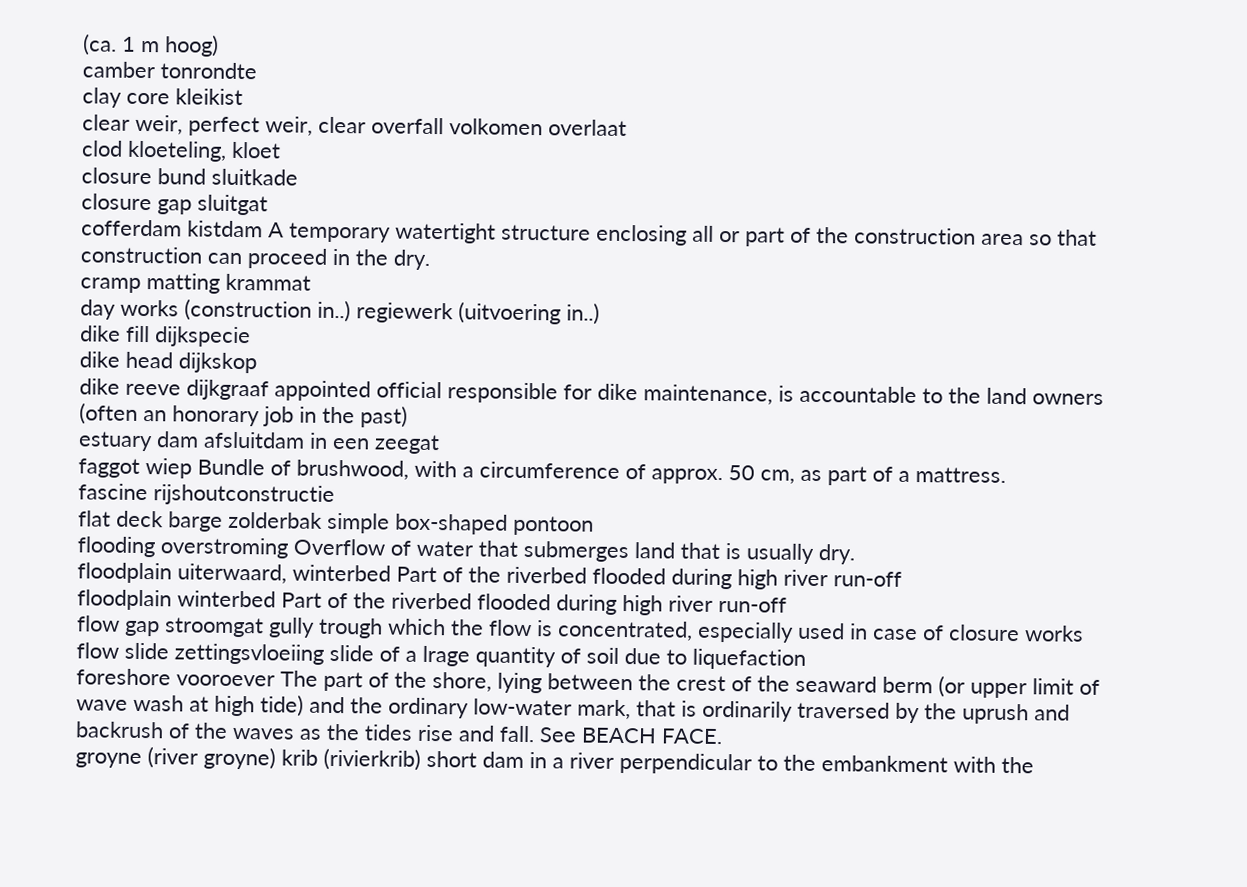(ca. 1 m hoog)
camber tonrondte
clay core kleikist
clear weir, perfect weir, clear overfall volkomen overlaat
clod kloeteling, kloet
closure bund sluitkade
closure gap sluitgat
cofferdam kistdam A temporary watertight structure enclosing all or part of the construction area so that construction can proceed in the dry.
cramp matting krammat
day works (construction in..) regiewerk (uitvoering in..)
dike fill dijkspecie
dike head dijkskop
dike reeve dijkgraaf appointed official responsible for dike maintenance, is accountable to the land owners (often an honorary job in the past)
estuary dam afsluitdam in een zeegat
faggot wiep Bundle of brushwood, with a circumference of approx. 50 cm, as part of a mattress.
fascine rijshoutconstructie
flat deck barge zolderbak simple box-shaped pontoon
flooding overstroming Overflow of water that submerges land that is usually dry.
floodplain uiterwaard, winterbed Part of the riverbed flooded during high river run-off
floodplain winterbed Part of the riverbed flooded during high river run-off
flow gap stroomgat gully trough which the flow is concentrated, especially used in case of closure works
flow slide zettingsvloeiing slide of a lrage quantity of soil due to liquefaction
foreshore vooroever The part of the shore, lying between the crest of the seaward berm (or upper limit of wave wash at high tide) and the ordinary low-water mark, that is ordinarily traversed by the uprush and backrush of the waves as the tides rise and fall. See BEACH FACE.
groyne (river groyne) krib (rivierkrib) short dam in a river perpendicular to the embankment with the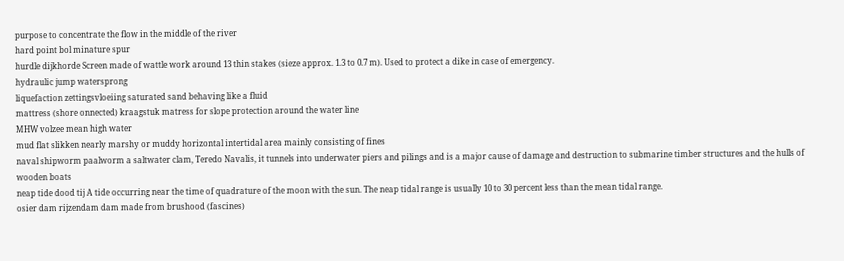purpose to concentrate the flow in the middle of the river
hard point bol minature spur
hurdle dijkhorde Screen made of wattle work around 13 thin stakes (sieze approx. 1.3 to 0.7 m). Used to protect a dike in case of emergency.
hydraulic jump watersprong
liquefaction zettingsvloeiing saturated sand behaving like a fluid
mattress (shore onnected) kraagstuk matress for slope protection around the water line
MHW volzee mean high water
mud flat slikken nearly marshy or muddy horizontal intertidal area mainly consisting of fines
naval shipworm paalworm a saltwater clam, Teredo Navalis, it tunnels into underwater piers and pilings and is a major cause of damage and destruction to submarine timber structures and the hulls of wooden boats
neap tide dood tij A tide occurring near the time of quadrature of the moon with the sun. The neap tidal range is usually 10 to 30 percent less than the mean tidal range.
osier dam rijzendam dam made from brushood (fascines)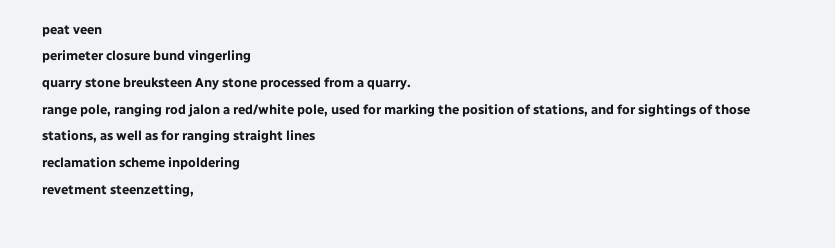peat veen
perimeter closure bund vingerling
quarry stone breuksteen Any stone processed from a quarry.
range pole, ranging rod jalon a red/white pole, used for marking the position of stations, and for sightings of those stations, as well as for ranging straight lines
reclamation scheme inpoldering
revetment steenzetting,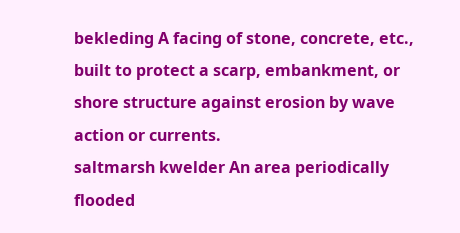bekleding A facing of stone, concrete, etc., built to protect a scarp, embankment, or shore structure against erosion by wave action or currents.
saltmarsh kwelder An area periodically flooded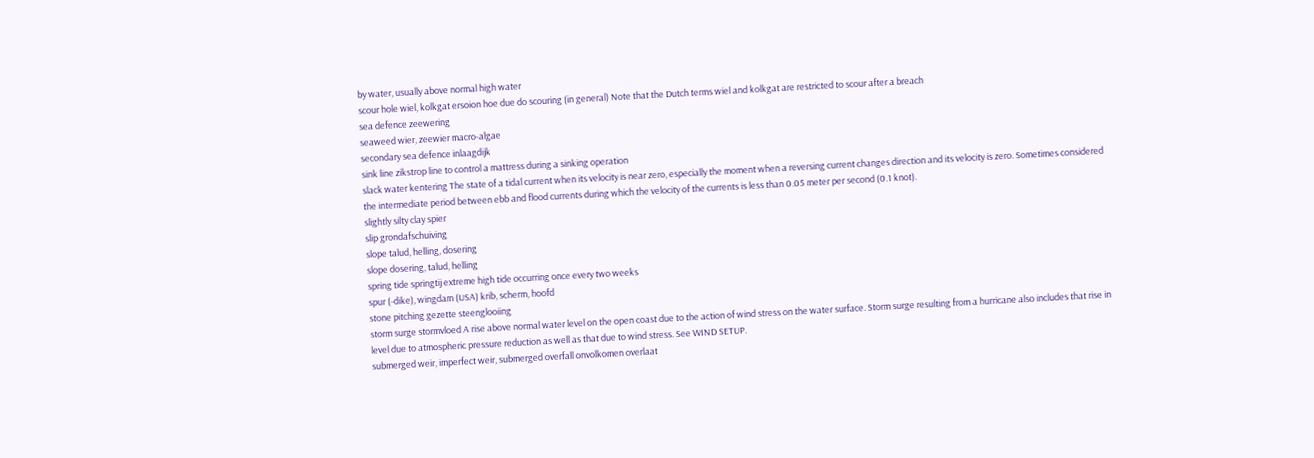by water, usually above normal high water
scour hole wiel, kolkgat ersoion hoe due do scouring (in general) Note that the Dutch terms wiel and kolkgat are restricted to scour after a breach
sea defence zeewering
seaweed wier, zeewier macro-algae
secondary sea defence inlaagdijk
sink line zikstrop line to control a mattress during a sinking operation
slack water kentering The state of a tidal current when its velocity is near zero, especially the moment when a reversing current changes direction and its velocity is zero. Sometimes considered the intermediate period between ebb and flood currents during which the velocity of the currents is less than 0.05 meter per second (0.1 knot).
slightly silty clay spier
slip grondafschuiving
slope talud, helling, dosering
slope dosering, talud, helling
spring tide springtij extreme high tide occurring once every two weeks
spur (-dike), wingdam (USA) krib, scherm, hoofd
stone pitching gezette steenglooiing
storm surge stormvloed A rise above normal water level on the open coast due to the action of wind stress on the water surface. Storm surge resulting from a hurricane also includes that rise in level due to atmospheric pressure reduction as well as that due to wind stress. See WIND SETUP.
submerged weir, imperfect weir, submerged overfall onvolkomen overlaat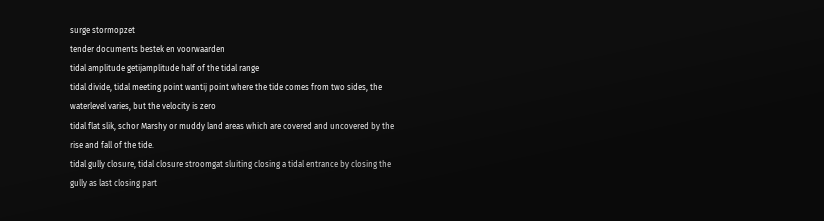surge stormopzet
tender documents bestek en voorwaarden
tidal amplitude getijamplitude half of the tidal range
tidal divide, tidal meeting point wantij point where the tide comes from two sides, the waterlevel varies, but the velocity is zero
tidal flat slik, schor Marshy or muddy land areas which are covered and uncovered by the rise and fall of the tide.
tidal gully closure, tidal closure stroomgat sluiting closing a tidal entrance by closing the gully as last closing part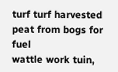turf turf harvested peat from bogs for fuel
wattle work tuin,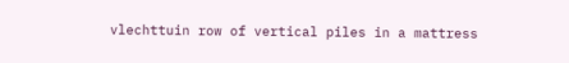vlechttuin row of vertical piles in a mattress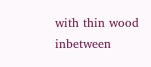with thin wood inbetween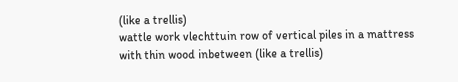(like a trellis)
wattle work vlechttuin row of vertical piles in a mattress with thin wood inbetween (like a trellis)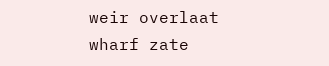weir overlaat
wharf zate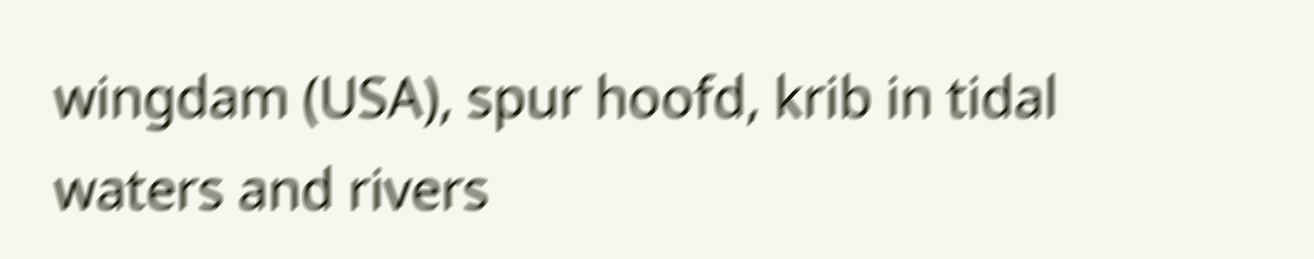wingdam (USA), spur hoofd, krib in tidal waters and rivers